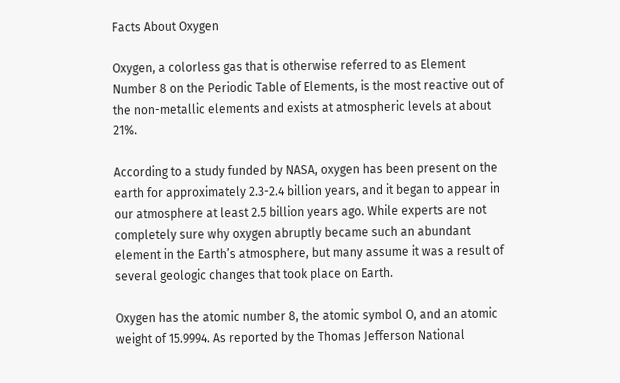Facts About Oxygen

Oxygen, a colorless gas that is otherwise referred to as Element Number 8 on the Periodic Table of Elements, is the most reactive out of the non-metallic elements and exists at atmospheric levels at about 21%.

According to a study funded by NASA, oxygen has been present on the earth for approximately 2.3-2.4 billion years, and it began to appear in our atmosphere at least 2.5 billion years ago. While experts are not completely sure why oxygen abruptly became such an abundant element in the Earth’s atmosphere, but many assume it was a result of several geologic changes that took place on Earth.

Oxygen has the atomic number 8, the atomic symbol O, and an atomic weight of 15.9994. As reported by the Thomas Jefferson National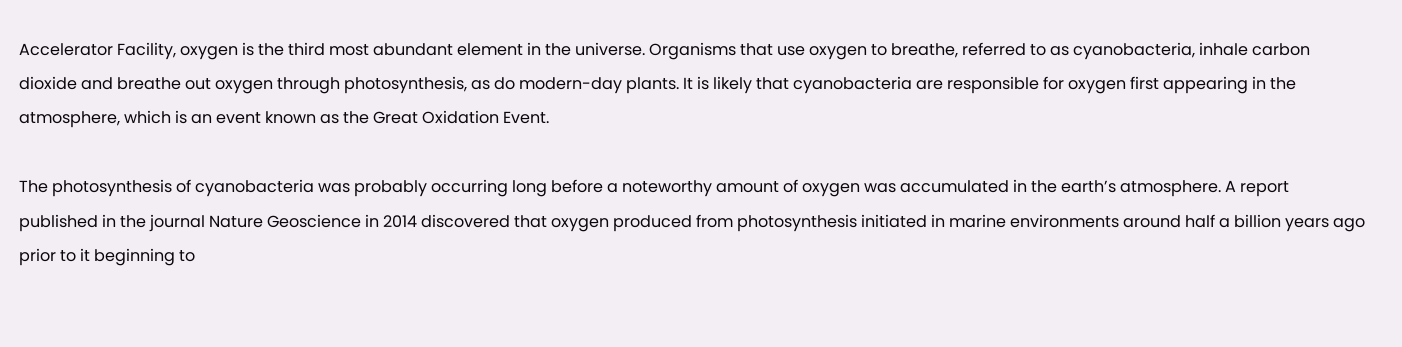Accelerator Facility, oxygen is the third most abundant element in the universe. Organisms that use oxygen to breathe, referred to as cyanobacteria, inhale carbon dioxide and breathe out oxygen through photosynthesis, as do modern-day plants. It is likely that cyanobacteria are responsible for oxygen first appearing in the atmosphere, which is an event known as the Great Oxidation Event.

The photosynthesis of cyanobacteria was probably occurring long before a noteworthy amount of oxygen was accumulated in the earth’s atmosphere. A report published in the journal Nature Geoscience in 2014 discovered that oxygen produced from photosynthesis initiated in marine environments around half a billion years ago prior to it beginning to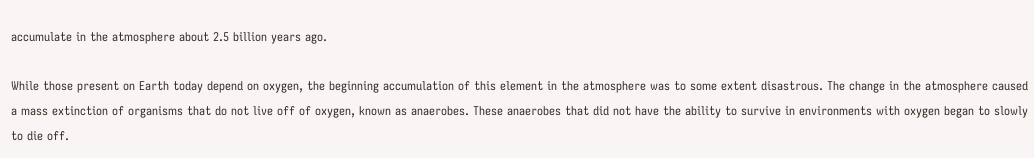accumulate in the atmosphere about 2.5 billion years ago.

While those present on Earth today depend on oxygen, the beginning accumulation of this element in the atmosphere was to some extent disastrous. The change in the atmosphere caused a mass extinction of organisms that do not live off of oxygen, known as anaerobes. These anaerobes that did not have the ability to survive in environments with oxygen began to slowly to die off.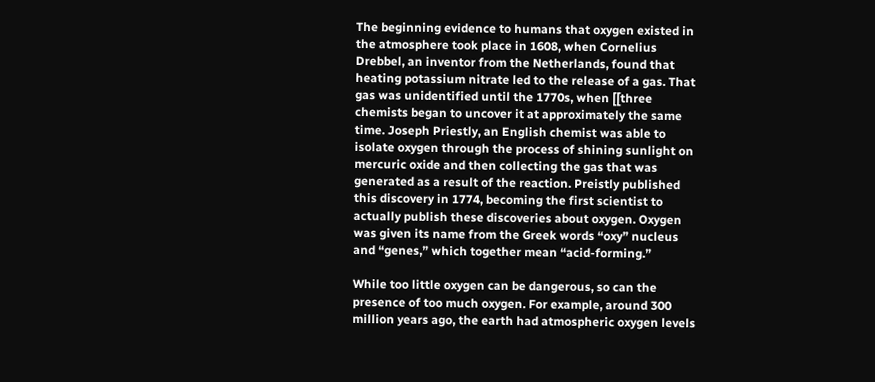The beginning evidence to humans that oxygen existed in the atmosphere took place in 1608, when Cornelius Drebbel, an inventor from the Netherlands, found that heating potassium nitrate led to the release of a gas. That gas was unidentified until the 1770s, when [[three chemists began to uncover it at approximately the same time. Joseph Priestly, an English chemist was able to isolate oxygen through the process of shining sunlight on mercuric oxide and then collecting the gas that was generated as a result of the reaction. Preistly published this discovery in 1774, becoming the first scientist to actually publish these discoveries about oxygen. Oxygen was given its name from the Greek words “oxy” nucleus and “genes,” which together mean “acid-forming.”

While too little oxygen can be dangerous, so can the presence of too much oxygen. For example, around 300 million years ago, the earth had atmospheric oxygen levels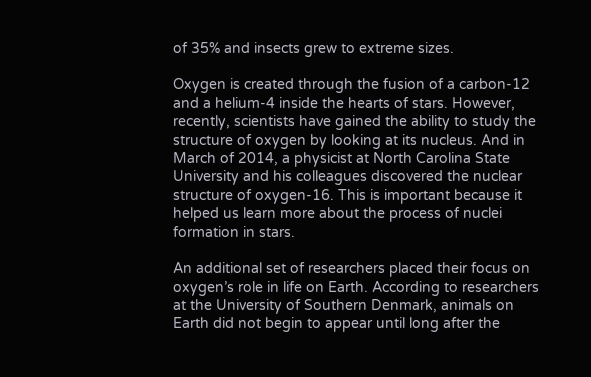of 35% and insects grew to extreme sizes.

Oxygen is created through the fusion of a carbon-12 and a helium-4 inside the hearts of stars. However, recently, scientists have gained the ability to study the structure of oxygen by looking at its nucleus. And in March of 2014, a physicist at North Carolina State University and his colleagues discovered the nuclear structure of oxygen-16. This is important because it helped us learn more about the process of nuclei formation in stars.

An additional set of researchers placed their focus on oxygen’s role in life on Earth. According to researchers at the University of Southern Denmark, animals on Earth did not begin to appear until long after the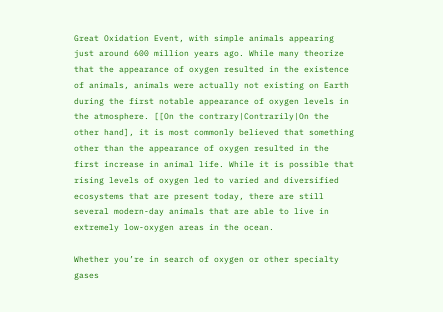Great Oxidation Event, with simple animals appearing just around 600 million years ago. While many theorize that the appearance of oxygen resulted in the existence of animals, animals were actually not existing on Earth during the first notable appearance of oxygen levels in the atmosphere. [[On the contrary|Contrarily|On the other hand], it is most commonly believed that something other than the appearance of oxygen resulted in the first increase in animal life. While it is possible that rising levels of oxygen led to varied and diversified ecosystems that are present today, there are still several modern-day animals that are able to live in extremely low-oxygen areas in the ocean.

Whether you’re in search of oxygen or other specialty gases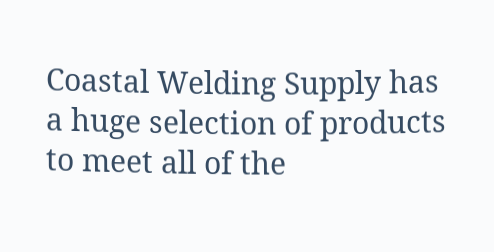Coastal Welding Supply has a huge selection of products to meet all of the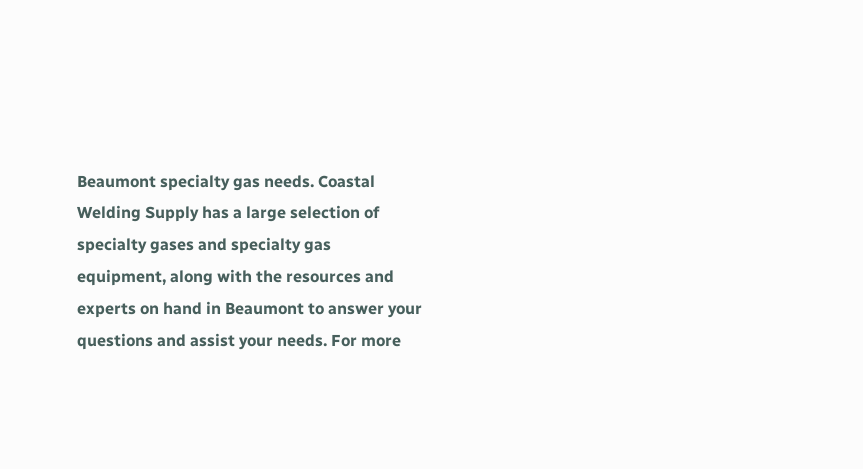Beaumont specialty gas needs. Coastal Welding Supply has a large selection of specialty gases and specialty gas equipment, along with the resources and experts on hand in Beaumont to answer your questions and assist your needs. For more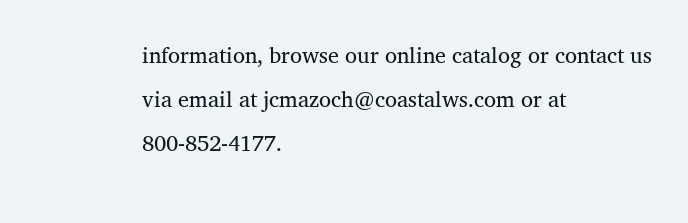information, browse our online catalog or contact us via email at jcmazoch@coastalws.com or at 800-852-4177.